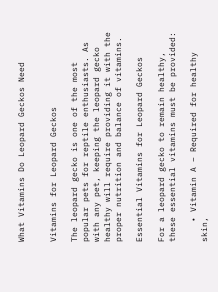What Vitamins Do Leopard Geckos Need


Vitamins for Leopard Geckos

The leopard gecko is one of the most popular pets for reptile enthusiasts. As with any pet, keeping the leopard gecko healthy will require providing it with the proper nutrition and balance of vitamins.

Essential Vitamins for Leopard Geckos

For a leopard gecko to remain healthy, these essential vitamins must be provided:

    • Vitamin A – Required for healthy skin,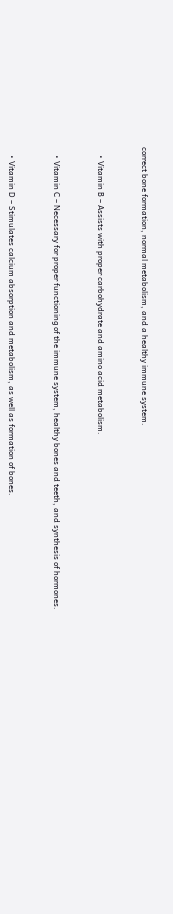correct bone formation, normal metabolism, and a healthy immune system.


    • Vitamin B – Assists with proper carbohydrate and amino acid metabolism.


    • Vitamin C – Necessary for proper functioning of the immune system, healthy bones and teeth, and synthesis of hormones.


    • Vitamin D – Stimulates calcium absorption and metabolism, as well as formation of bones.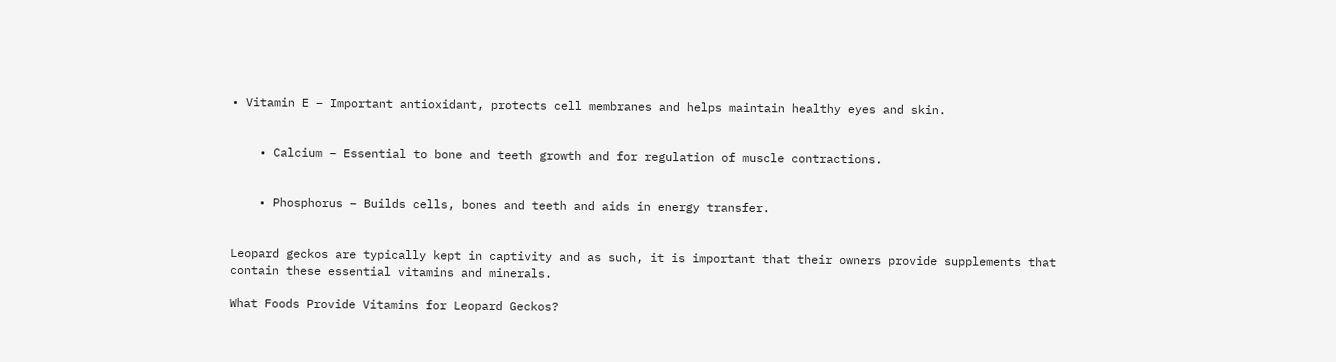• Vitamin E – Important antioxidant, protects cell membranes and helps maintain healthy eyes and skin.


    • Calcium – Essential to bone and teeth growth and for regulation of muscle contractions.


    • Phosphorus – Builds cells, bones and teeth and aids in energy transfer.


Leopard geckos are typically kept in captivity and as such, it is important that their owners provide supplements that contain these essential vitamins and minerals.

What Foods Provide Vitamins for Leopard Geckos?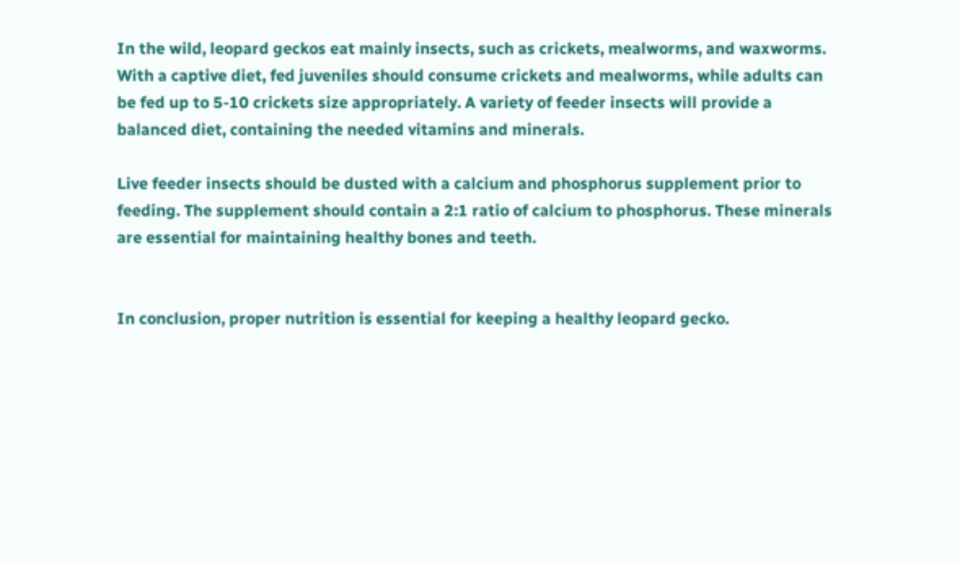In the wild, leopard geckos eat mainly insects, such as crickets, mealworms, and waxworms. With a captive diet, fed juveniles should consume crickets and mealworms, while adults can be fed up to 5-10 crickets size appropriately. A variety of feeder insects will provide a balanced diet, containing the needed vitamins and minerals.

Live feeder insects should be dusted with a calcium and phosphorus supplement prior to feeding. The supplement should contain a 2:1 ratio of calcium to phosphorus. These minerals are essential for maintaining healthy bones and teeth.


In conclusion, proper nutrition is essential for keeping a healthy leopard gecko.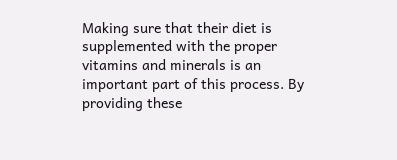Making sure that their diet is supplemented with the proper vitamins and minerals is an important part of this process. By providing these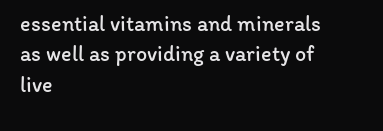essential vitamins and minerals as well as providing a variety of live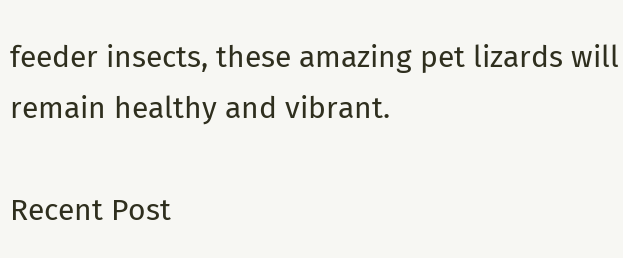feeder insects, these amazing pet lizards will remain healthy and vibrant.

Recent Post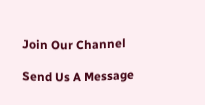Join Our Channel

Send Us A Message